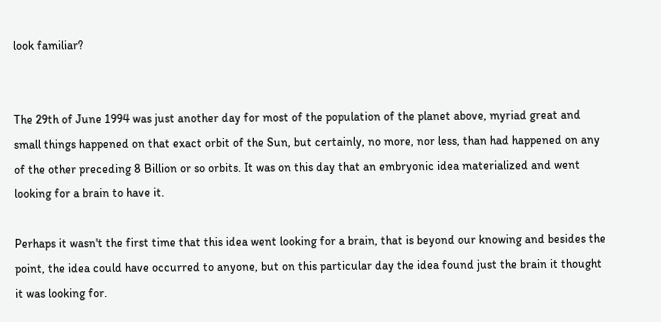look familiar?


The 29th of June 1994 was just another day for most of the population of the planet above, myriad great and small things happened on that exact orbit of the Sun, but certainly, no more, nor less, than had happened on any of the other preceding 8 Billion or so orbits. It was on this day that an embryonic idea materialized and went looking for a brain to have it.

Perhaps it wasn't the first time that this idea went looking for a brain, that is beyond our knowing and besides the point, the idea could have occurred to anyone, but on this particular day the idea found just the brain it thought it was looking for.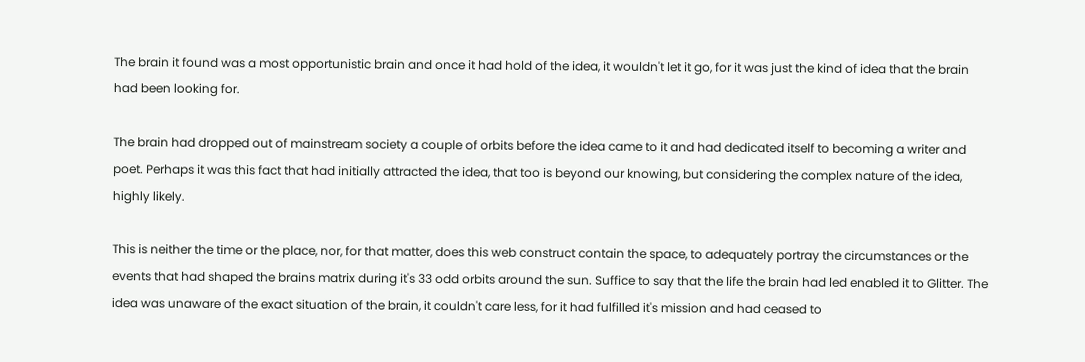The brain it found was a most opportunistic brain and once it had hold of the idea, it wouldn't let it go, for it was just the kind of idea that the brain had been looking for.

The brain had dropped out of mainstream society a couple of orbits before the idea came to it and had dedicated itself to becoming a writer and poet. Perhaps it was this fact that had initially attracted the idea, that too is beyond our knowing, but considering the complex nature of the idea, highly likely.

This is neither the time or the place, nor, for that matter, does this web construct contain the space, to adequately portray the circumstances or the events that had shaped the brains matrix during it's 33 odd orbits around the sun. Suffice to say that the life the brain had led enabled it to Glitter. The idea was unaware of the exact situation of the brain, it couldn't care less, for it had fulfilled it's mission and had ceased to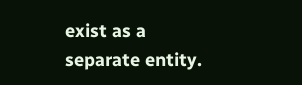exist as a separate entity.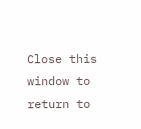Close this window to return to